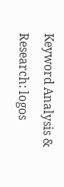Keyword Analysis & Research: logos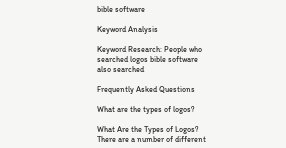bible software

Keyword Analysis

Keyword Research: People who searched logos bible software also searched

Frequently Asked Questions

What are the types of logos?

What Are the Types of Logos? There are a number of different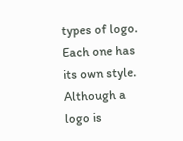types of logo. Each one has its own style. Although a logo is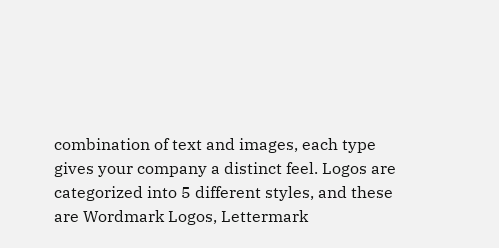combination of text and images, each type gives your company a distinct feel. Logos are categorized into 5 different styles, and these are Wordmark Logos, Lettermark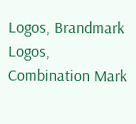Logos, Brandmark Logos, Combination Mark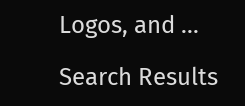Logos, and ...

Search Results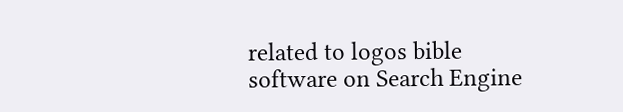related to logos bible software on Search Engine